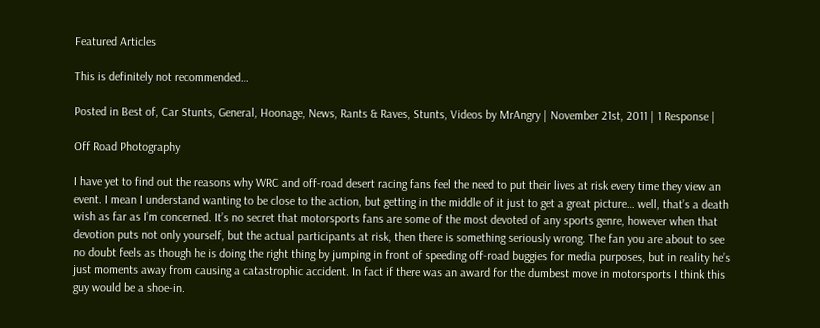Featured Articles

This is definitely not recommended…

Posted in Best of, Car Stunts, General, Hoonage, News, Rants & Raves, Stunts, Videos by MrAngry | November 21st, 2011 | 1 Response |

Off Road Photography

I have yet to find out the reasons why WRC and off-road desert racing fans feel the need to put their lives at risk every time they view an event. I mean I understand wanting to be close to the action, but getting in the middle of it just to get a great picture… well, that’s a death wish as far as I’m concerned. It’s no secret that motorsports fans are some of the most devoted of any sports genre, however when that devotion puts not only yourself, but the actual participants at risk, then there is something seriously wrong. The fan you are about to see no doubt feels as though he is doing the right thing by jumping in front of speeding off-road buggies for media purposes, but in reality he’s just moments away from causing a catastrophic accident. In fact if there was an award for the dumbest move in motorsports I think this guy would be a shoe-in.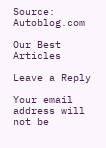Source: Autoblog.com

Our Best Articles

Leave a Reply

Your email address will not be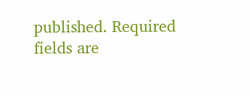published. Required fields are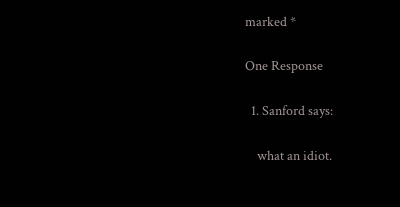marked *

One Response

  1. Sanford says:

    what an idiot.